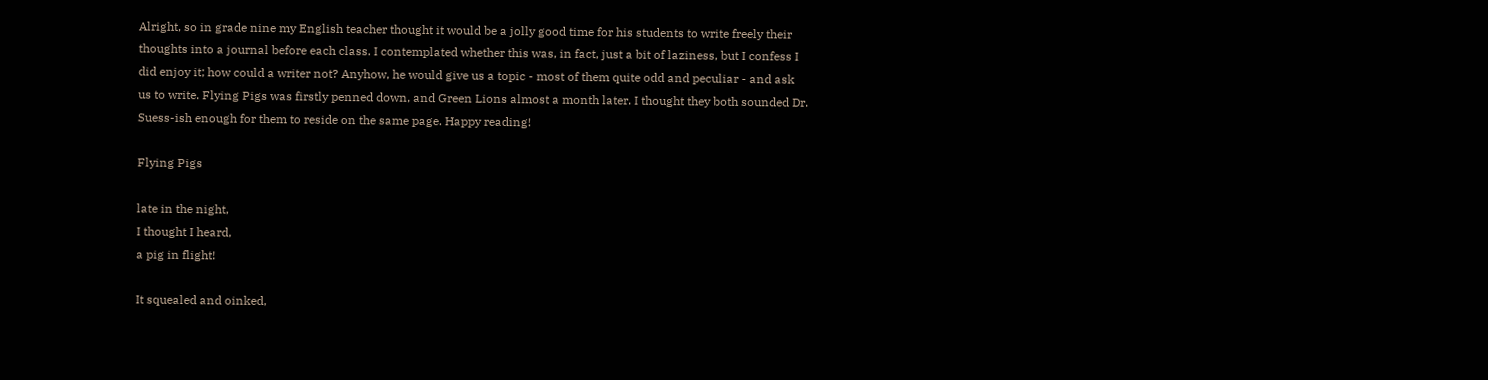Alright, so in grade nine my English teacher thought it would be a jolly good time for his students to write freely their thoughts into a journal before each class. I contemplated whether this was, in fact, just a bit of laziness, but I confess I did enjoy it; how could a writer not? Anyhow, he would give us a topic - most of them quite odd and peculiar - and ask us to write. Flying Pigs was firstly penned down, and Green Lions almost a month later. I thought they both sounded Dr. Suess-ish enough for them to reside on the same page. Happy reading!

Flying Pigs

late in the night,
I thought I heard,
a pig in flight!

It squealed and oinked,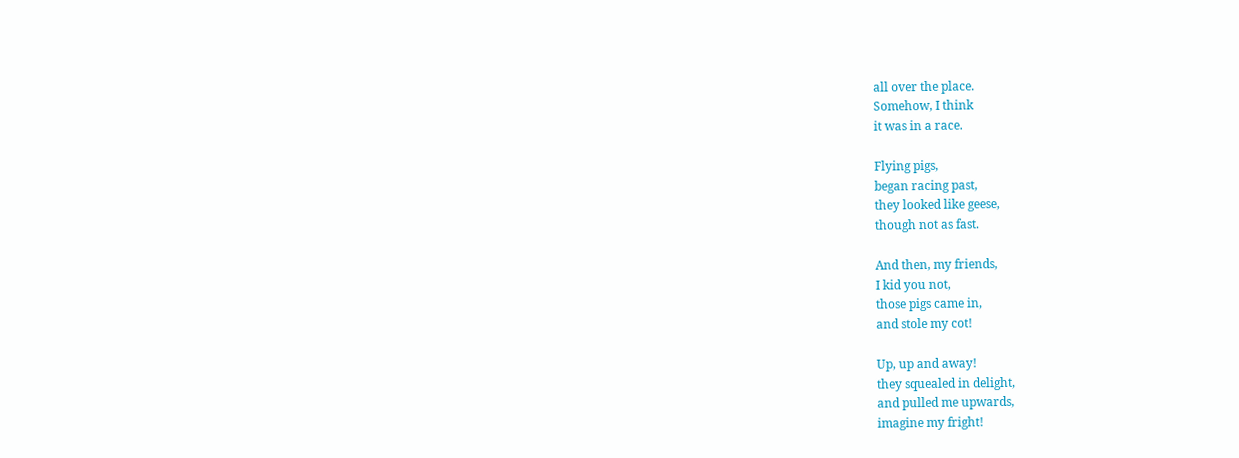all over the place.
Somehow, I think
it was in a race.

Flying pigs,
began racing past,
they looked like geese,
though not as fast.

And then, my friends,
I kid you not,
those pigs came in,
and stole my cot!

Up, up and away!
they squealed in delight,
and pulled me upwards,
imagine my fright!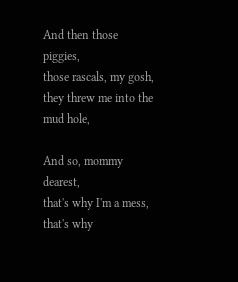And then those piggies,
those rascals, my gosh,
they threw me into the mud hole,

And so, mommy dearest,
that's why I'm a mess,
that's why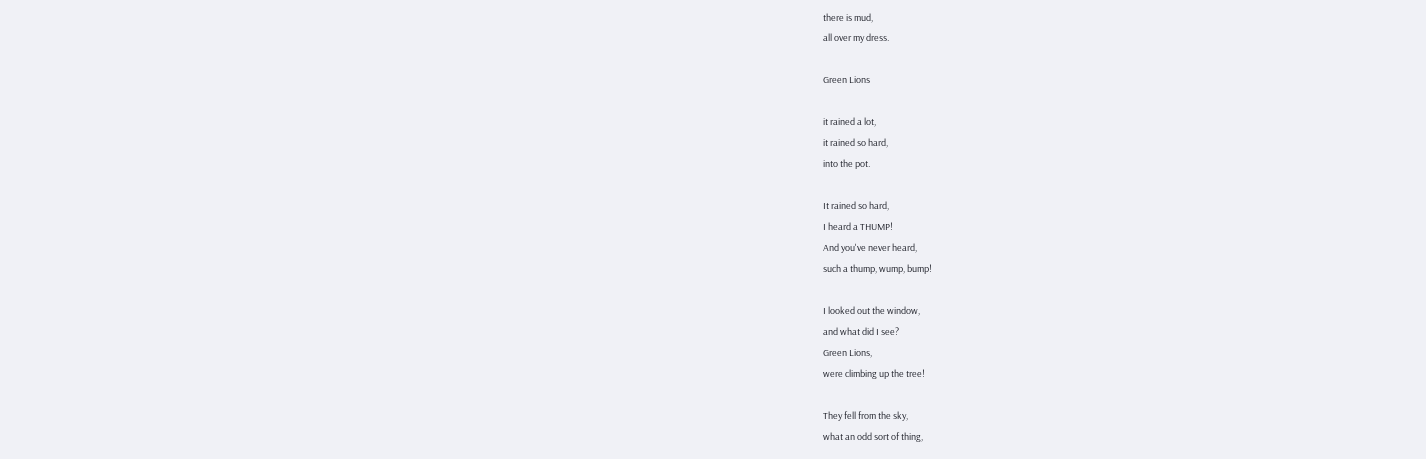there is mud,
all over my dress.

Green Lions

it rained a lot,
it rained so hard,
into the pot.

It rained so hard,
I heard a THUMP!
And you've never heard,
such a thump, wump, bump!

I looked out the window,
and what did I see?
Green Lions,
were climbing up the tree!

They fell from the sky,
what an odd sort of thing,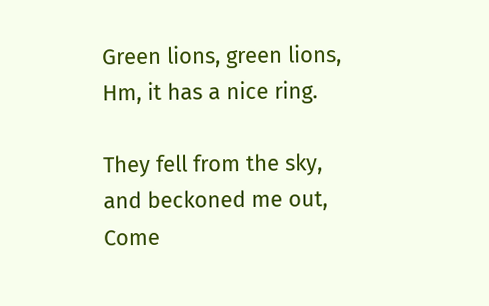Green lions, green lions,
Hm, it has a nice ring.

They fell from the sky,
and beckoned me out,
Come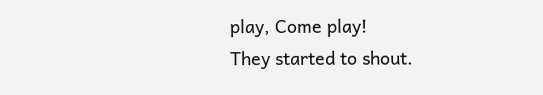play, Come play!
They started to shout.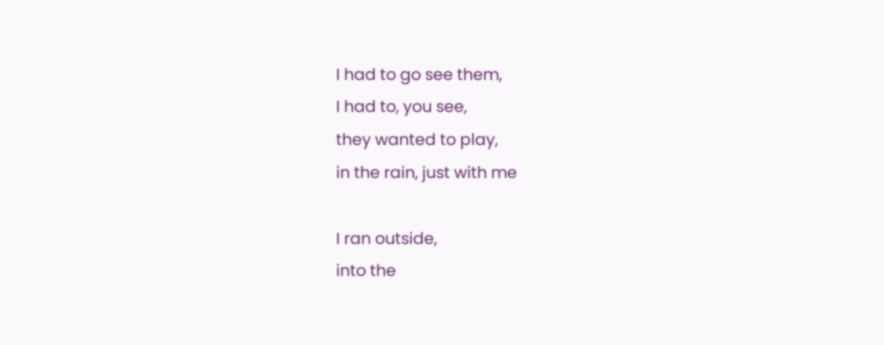I had to go see them,
I had to, you see,
they wanted to play,
in the rain, just with me

I ran outside,
into the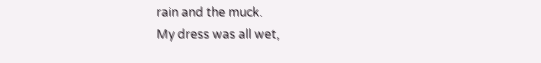rain and the muck.
My dress was all wet,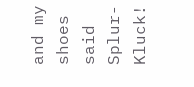and my shoes said Splur-Kluck!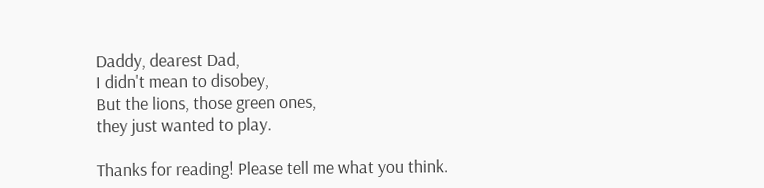Daddy, dearest Dad,
I didn't mean to disobey,
But the lions, those green ones,
they just wanted to play.

Thanks for reading! Please tell me what you think.